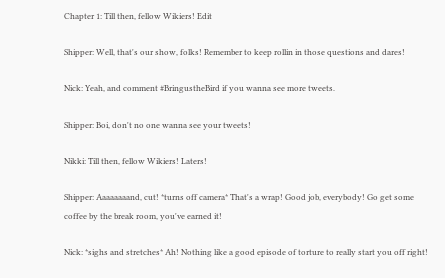Chapter 1: Till then, fellow Wikiers! Edit

Shipper: Well, that's our show, folks! Remember to keep rollin in those questions and dares!

Nick: Yeah, and comment #BringustheBird if you wanna see more tweets.

Shipper: Boi, don't no one wanna see your tweets!

Nikki: Till then, fellow Wikiers! Laters!

Shipper: Aaaaaaaand, cut! *turns off camera* That's a wrap! Good job, everybody! Go get some coffee by the break room, you've earned it!

Nick: *sighs and stretches* Ah! Nothing like a good episode of torture to really start you off right!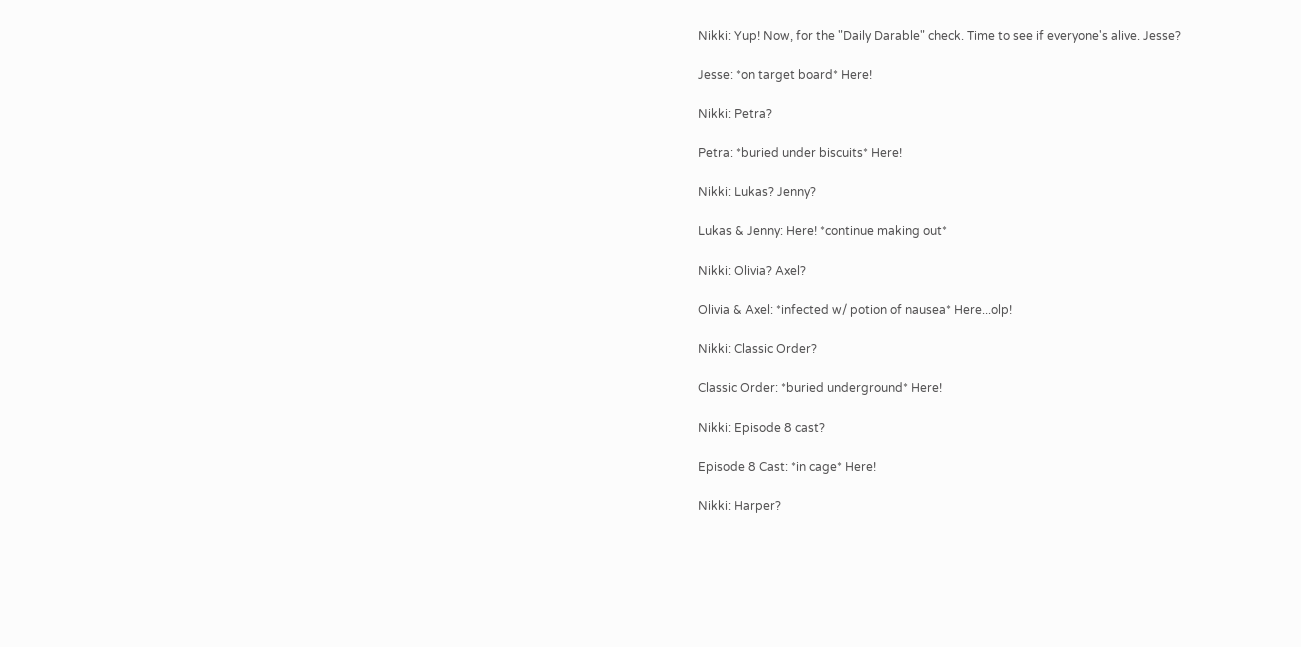Nikki: Yup! Now, for the "Daily Darable" check. Time to see if everyone's alive. Jesse?

Jesse: *on target board* Here!

Nikki: Petra?

Petra: *buried under biscuits* Here!

Nikki: Lukas? Jenny?

Lukas & Jenny: Here! *continue making out*

Nikki: Olivia? Axel?

Olivia & Axel: *infected w/ potion of nausea* Here...olp!

Nikki: Classic Order?

Classic Order: *buried underground* Here!

Nikki: Episode 8 cast?

Episode 8 Cast: *in cage* Here!

Nikki: Harper?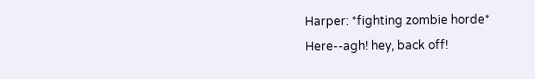Harper: *fighting zombie horde* Here--agh! hey, back off!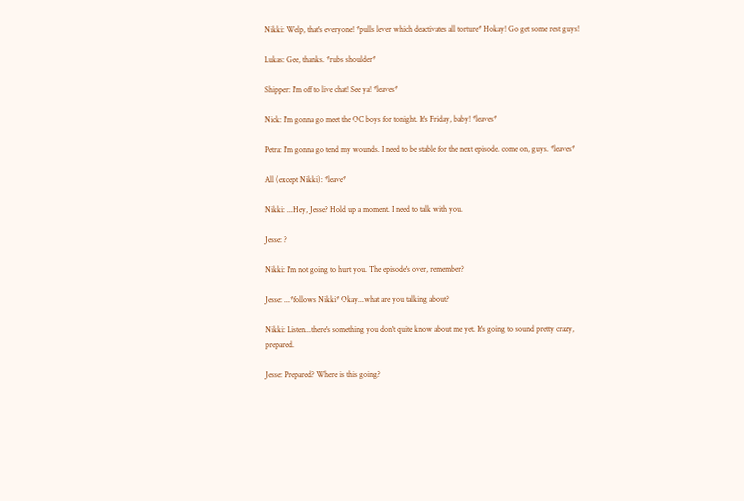Nikki: Welp, that's everyone! *pulls lever which deactivates all torture* Hokay! Go get some rest guys!

Lukas: Gee, thanks. *rubs shoulder*

Shipper: I'm off to live chat! See ya! *leaves*

Nick: I'm gonna go meet the OC boys for tonight. It's Friday, baby! *leaves*

Petra: I'm gonna go tend my wounds. I need to be stable for the next episode. come on, guys. *leaves*

All (except Nikki): *leave*

Nikki: ...Hey, Jesse? Hold up a moment. I need to talk with you.

Jesse: ?

Nikki: I'm not going to hurt you. The episode's over, remember?

Jesse: ...*follows Nikki* Okay...what are you talking about?

Nikki: Listen...there's something you don't quite know about me yet. It's going to sound pretty crazy, prepared.

Jesse: Prepared? Where is this going?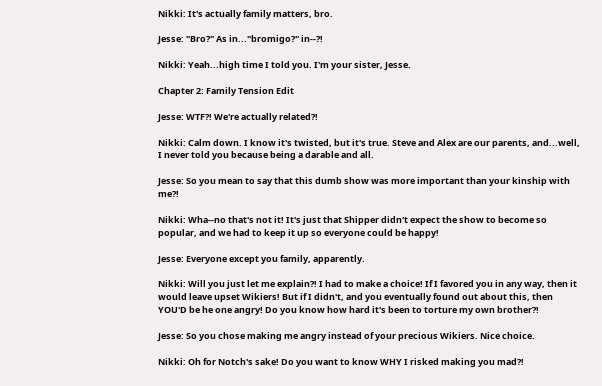Nikki: It's actually family matters, bro.

Jesse: "Bro?" As in..."bromigo?" in--?!

Nikki: Yeah...high time I told you. I'm your sister, Jesse.

Chapter 2: Family Tension Edit

Jesse: WTF?! We're actually related?!

Nikki: Calm down. I know it's twisted, but it's true. Steve and Alex are our parents, and...well, I never told you because being a darable and all.

Jesse: So you mean to say that this dumb show was more important than your kinship with me?!

Nikki: Wha--no that's not it! It's just that Shipper didn't expect the show to become so popular, and we had to keep it up so everyone could be happy!

Jesse: Everyone except you family, apparently.

Nikki: Will you just let me explain?! I had to make a choice! If I favored you in any way, then it would leave upset Wikiers! But if I didn't, and you eventually found out about this, then YOU'D be he one angry! Do you know how hard it's been to torture my own brother?!

Jesse: So you chose making me angry instead of your precious Wikiers. Nice choice.

Nikki: Oh for Notch's sake! Do you want to know WHY I risked making you mad?!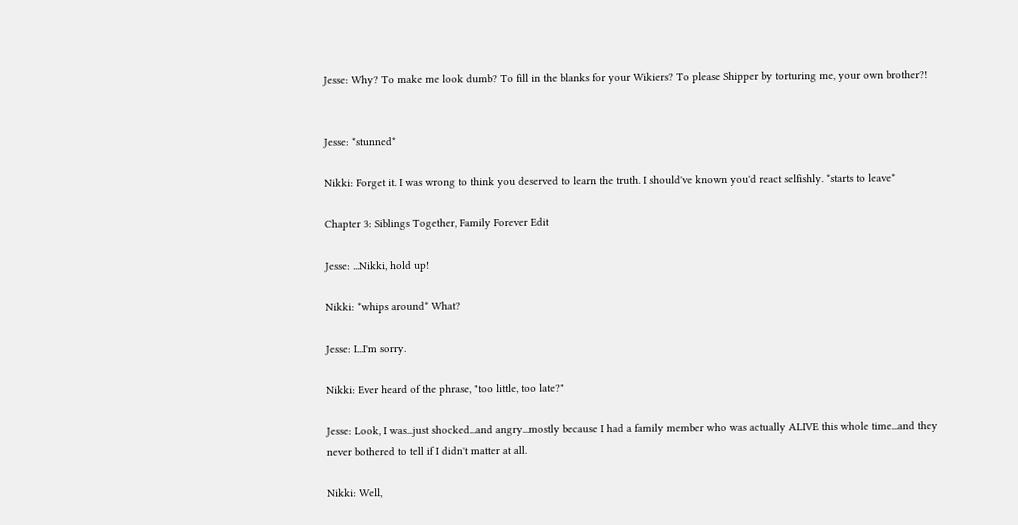Jesse: Why? To make me look dumb? To fill in the blanks for your Wikiers? To please Shipper by torturing me, your own brother?!


Jesse: *stunned*

Nikki: Forget it. I was wrong to think you deserved to learn the truth. I should've known you'd react selfishly. *starts to leave*

Chapter 3: Siblings Together, Family Forever Edit

Jesse: ...Nikki, hold up!

Nikki: *whips around* What?

Jesse: I...I'm sorry.

Nikki: Ever heard of the phrase, "too little, too late?"

Jesse: Look, I was...just shocked...and angry...mostly because I had a family member who was actually ALIVE this whole time...and they never bothered to tell if I didn't matter at all.

Nikki: Well,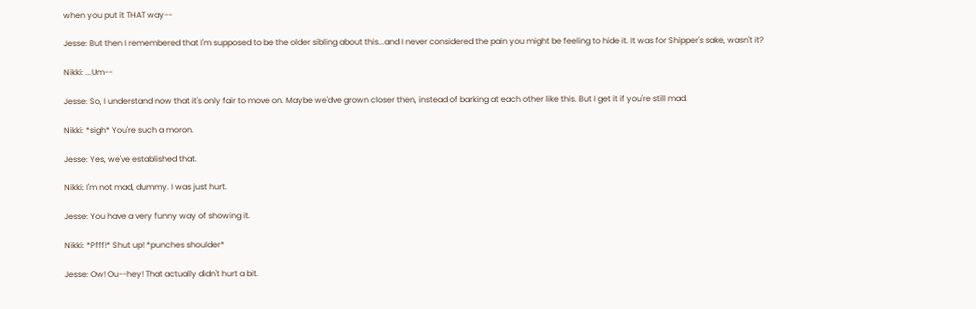when you put it THAT way--

Jesse: But then I remembered that I'm supposed to be the older sibling about this...and I never considered the pain you might be feeling to hide it. It was for Shipper's sake, wasn't it?

Nikki: ...Um--

Jesse: So, I understand now that it's only fair to move on. Maybe we'dve grown closer then, instead of barking at each other like this. But I get it if you're still mad.

Nikki: *sigh* You're such a moron.

Jesse: Yes, we've established that.

Nikki: I'm not mad, dummy. I was just hurt.

Jesse: You have a very funny way of showing it.

Nikki: *Pfff!* Shut up! *punches shoulder*

Jesse: Ow! Ou--hey! That actually didn't hurt a bit.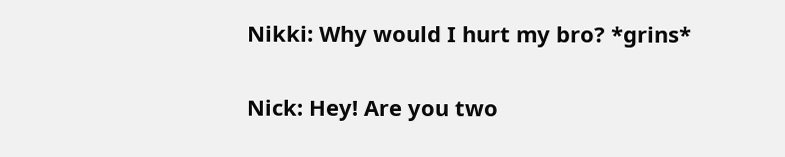Nikki: Why would I hurt my bro? *grins*

Nick: Hey! Are you two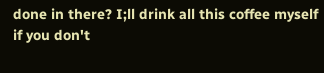done in there? I;ll drink all this coffee myself if you don't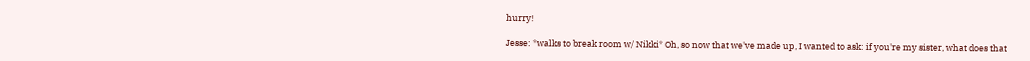hurry!

Jesse: *walks to break room w/ Nikki* Oh, so now that we've made up, I wanted to ask: if you're my sister, what does that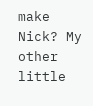make Nick? My other little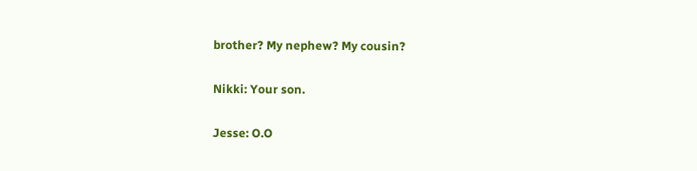brother? My nephew? My cousin?

Nikki: Your son.

Jesse: O.O